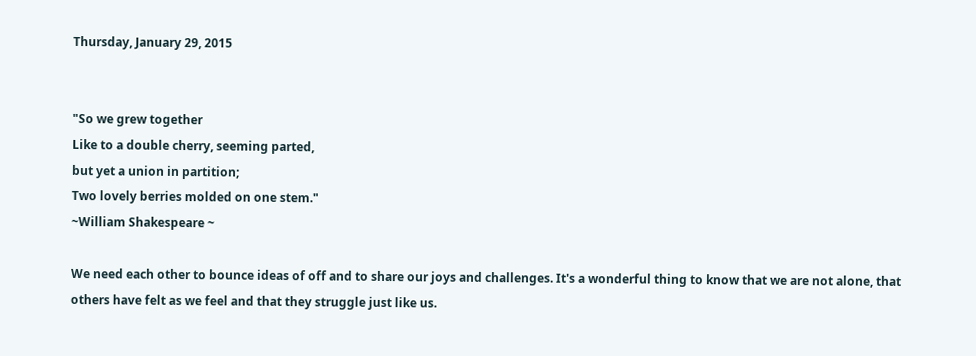Thursday, January 29, 2015


"So we grew together
Like to a double cherry, seeming parted,
but yet a union in partition;
Two lovely berries molded on one stem."
~William Shakespeare ~

We need each other to bounce ideas of off and to share our joys and challenges. It's a wonderful thing to know that we are not alone, that others have felt as we feel and that they struggle just like us.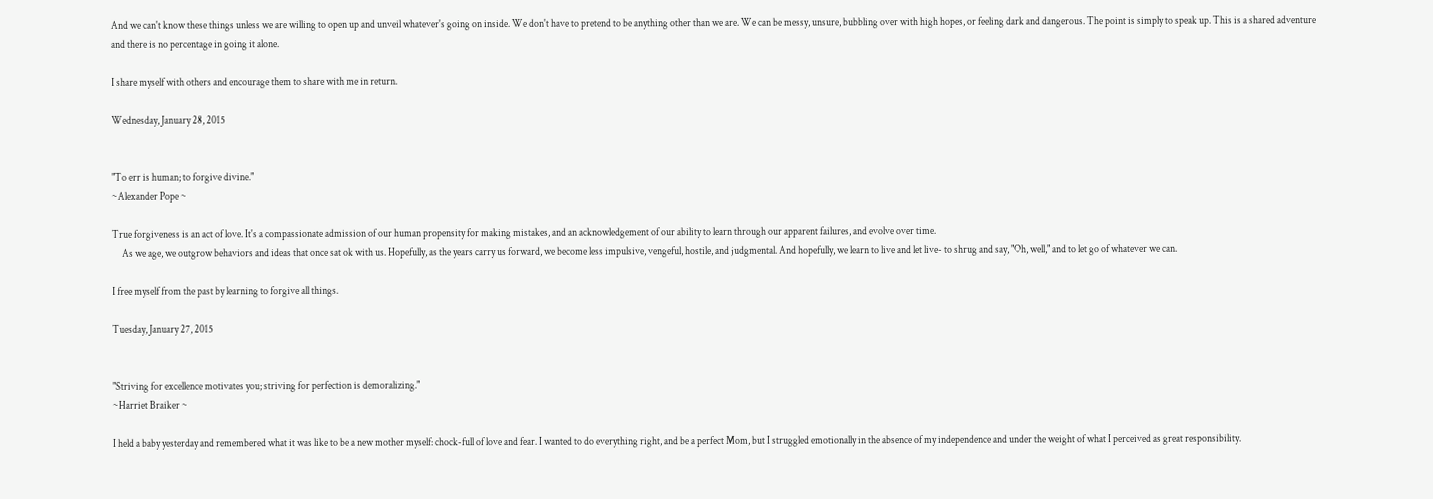And we can't know these things unless we are willing to open up and unveil whatever's going on inside. We don't have to pretend to be anything other than we are. We can be messy, unsure, bubbling over with high hopes, or feeling dark and dangerous. The point is simply to speak up. This is a shared adventure and there is no percentage in going it alone.

I share myself with others and encourage them to share with me in return.

Wednesday, January 28, 2015


"To err is human; to forgive divine."
~Alexander Pope ~

True forgiveness is an act of love. It's a compassionate admission of our human propensity for making mistakes, and an acknowledgement of our ability to learn through our apparent failures, and evolve over time.
     As we age, we outgrow behaviors and ideas that once sat ok with us. Hopefully, as the years carry us forward, we become less impulsive, vengeful, hostile, and judgmental. And hopefully, we learn to live and let live- to shrug and say, "Oh, well," and to let go of whatever we can.

I free myself from the past by learning to forgive all things.

Tuesday, January 27, 2015


"Striving for excellence motivates you; striving for perfection is demoralizing."
~Harriet Braiker ~

I held a baby yesterday and remembered what it was like to be a new mother myself: chock-full of love and fear. I wanted to do everything right, and be a perfect Mom, but I struggled emotionally in the absence of my independence and under the weight of what I perceived as great responsibility.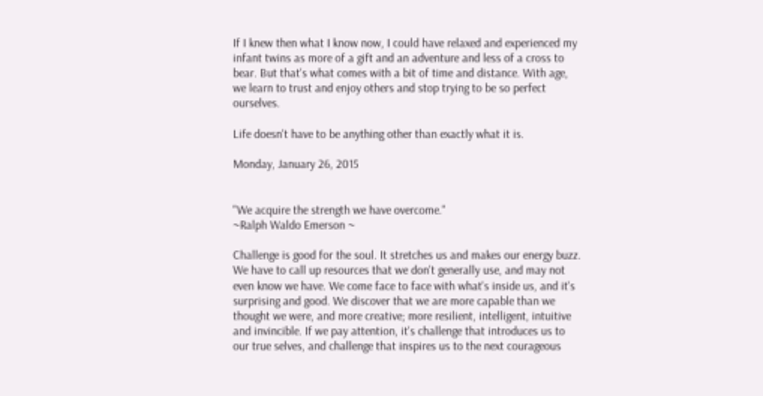If I knew then what I know now, I could have relaxed and experienced my infant twins as more of a gift and an adventure and less of a cross to bear. But that's what comes with a bit of time and distance. With age, we learn to trust and enjoy others and stop trying to be so perfect ourselves.

Life doesn't have to be anything other than exactly what it is.

Monday, January 26, 2015


"We acquire the strength we have overcome."
~Ralph Waldo Emerson ~

Challenge is good for the soul. It stretches us and makes our energy buzz. We have to call up resources that we don't generally use, and may not even know we have. We come face to face with what's inside us, and it's surprising and good. We discover that we are more capable than we thought we were, and more creative; more resilient, intelligent, intuitive and invincible. If we pay attention, it's challenge that introduces us to our true selves, and challenge that inspires us to the next courageous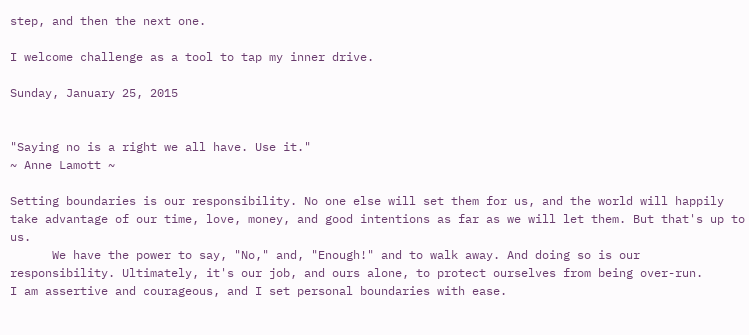step, and then the next one.

I welcome challenge as a tool to tap my inner drive.

Sunday, January 25, 2015


"Saying no is a right we all have. Use it."
~ Anne Lamott ~

Setting boundaries is our responsibility. No one else will set them for us, and the world will happily take advantage of our time, love, money, and good intentions as far as we will let them. But that's up to us.
      We have the power to say, "No," and, "Enough!" and to walk away. And doing so is our responsibility. Ultimately, it's our job, and ours alone, to protect ourselves from being over-run.
I am assertive and courageous, and I set personal boundaries with ease.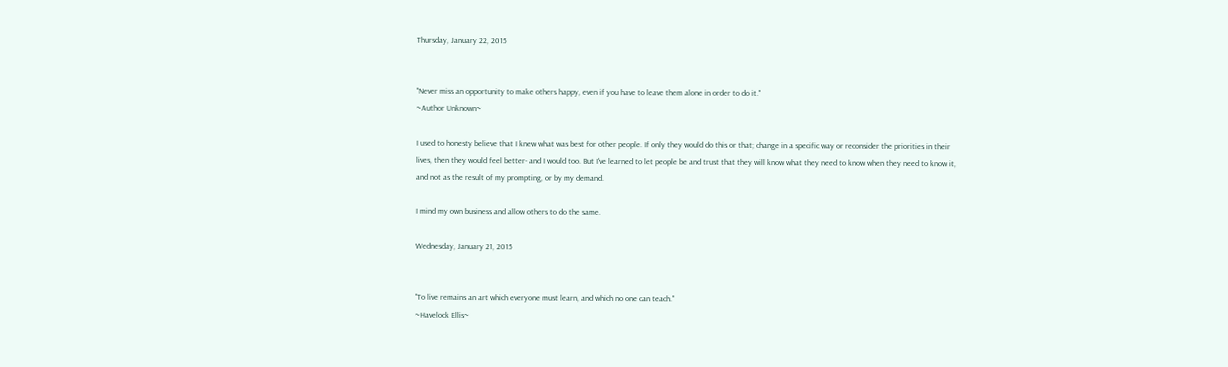Thursday, January 22, 2015


"Never miss an opportunity to make others happy, even if you have to leave them alone in order to do it."
~Author Unknown~

I used to honesty believe that I knew what was best for other people. If only they would do this or that; change in a specific way or reconsider the priorities in their lives, then they would feel better- and I would too. But I've learned to let people be and trust that they will know what they need to know when they need to know it, and not as the result of my prompting, or by my demand.

I mind my own business and allow others to do the same.

Wednesday, January 21, 2015


"To live remains an art which everyone must learn, and which no one can teach."
~Havelock Ellis~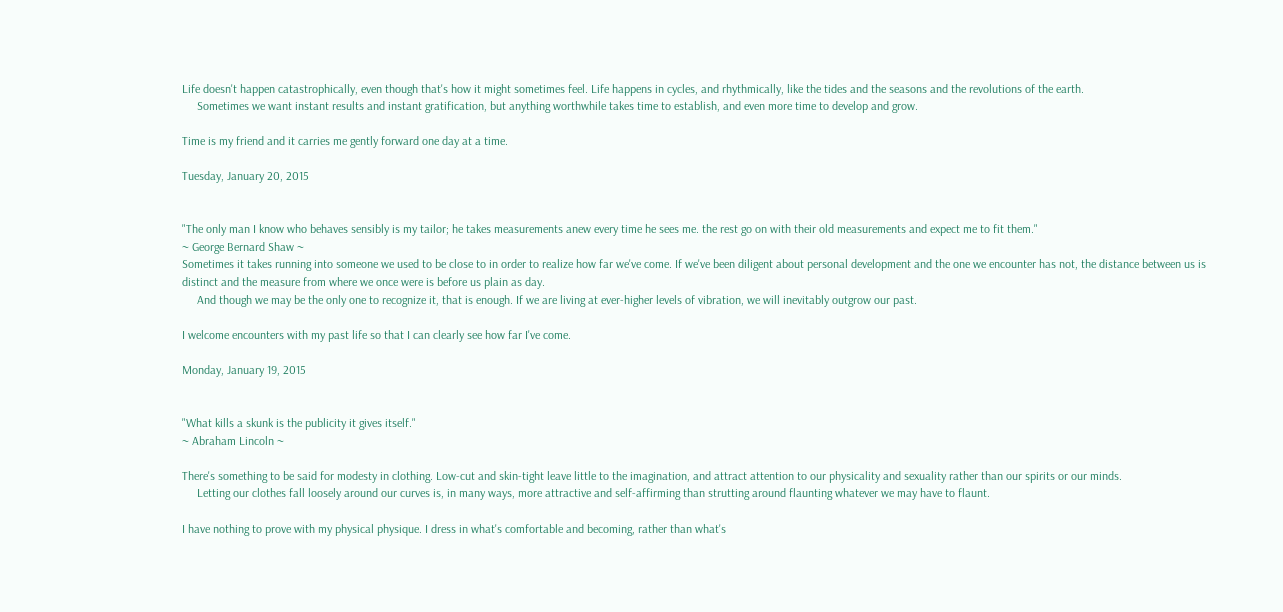Life doesn't happen catastrophically, even though that's how it might sometimes feel. Life happens in cycles, and rhythmically, like the tides and the seasons and the revolutions of the earth.
     Sometimes we want instant results and instant gratification, but anything worthwhile takes time to establish, and even more time to develop and grow.

Time is my friend and it carries me gently forward one day at a time.

Tuesday, January 20, 2015


"The only man I know who behaves sensibly is my tailor; he takes measurements anew every time he sees me. the rest go on with their old measurements and expect me to fit them."
~ George Bernard Shaw ~
Sometimes it takes running into someone we used to be close to in order to realize how far we've come. If we've been diligent about personal development and the one we encounter has not, the distance between us is distinct and the measure from where we once were is before us plain as day.
     And though we may be the only one to recognize it, that is enough. If we are living at ever-higher levels of vibration, we will inevitably outgrow our past.

I welcome encounters with my past life so that I can clearly see how far I've come.

Monday, January 19, 2015


"What kills a skunk is the publicity it gives itself."
~ Abraham Lincoln ~

There's something to be said for modesty in clothing. Low-cut and skin-tight leave little to the imagination, and attract attention to our physicality and sexuality rather than our spirits or our minds.
     Letting our clothes fall loosely around our curves is, in many ways, more attractive and self-affirming than strutting around flaunting whatever we may have to flaunt.

I have nothing to prove with my physical physique. I dress in what's comfortable and becoming, rather than what's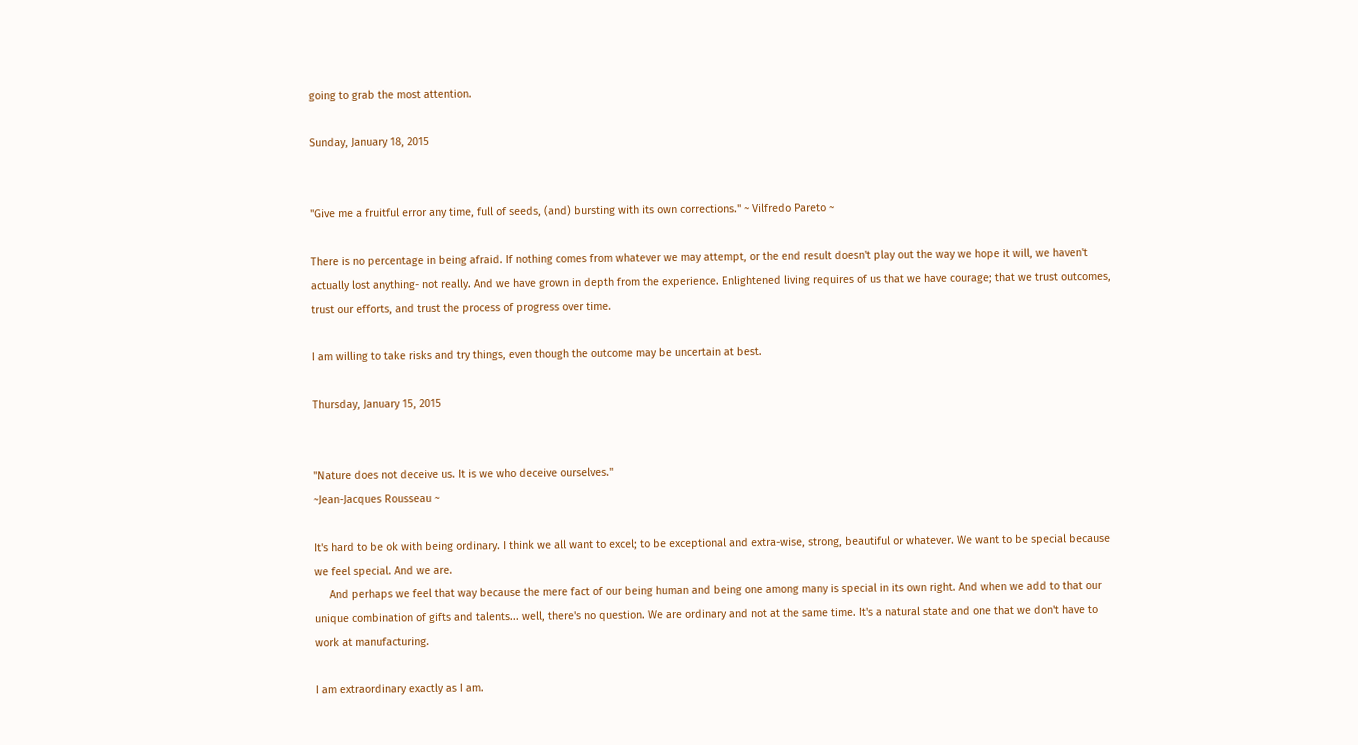going to grab the most attention.

Sunday, January 18, 2015


"Give me a fruitful error any time, full of seeds, (and) bursting with its own corrections." ~ Vilfredo Pareto ~

There is no percentage in being afraid. If nothing comes from whatever we may attempt, or the end result doesn't play out the way we hope it will, we haven't actually lost anything- not really. And we have grown in depth from the experience. Enlightened living requires of us that we have courage; that we trust outcomes, trust our efforts, and trust the process of progress over time.

I am willing to take risks and try things, even though the outcome may be uncertain at best.

Thursday, January 15, 2015


"Nature does not deceive us. It is we who deceive ourselves."
~Jean-Jacques Rousseau ~

It's hard to be ok with being ordinary. I think we all want to excel; to be exceptional and extra-wise, strong, beautiful or whatever. We want to be special because we feel special. And we are.
     And perhaps we feel that way because the mere fact of our being human and being one among many is special in its own right. And when we add to that our unique combination of gifts and talents... well, there's no question. We are ordinary and not at the same time. It's a natural state and one that we don't have to work at manufacturing.

I am extraordinary exactly as I am.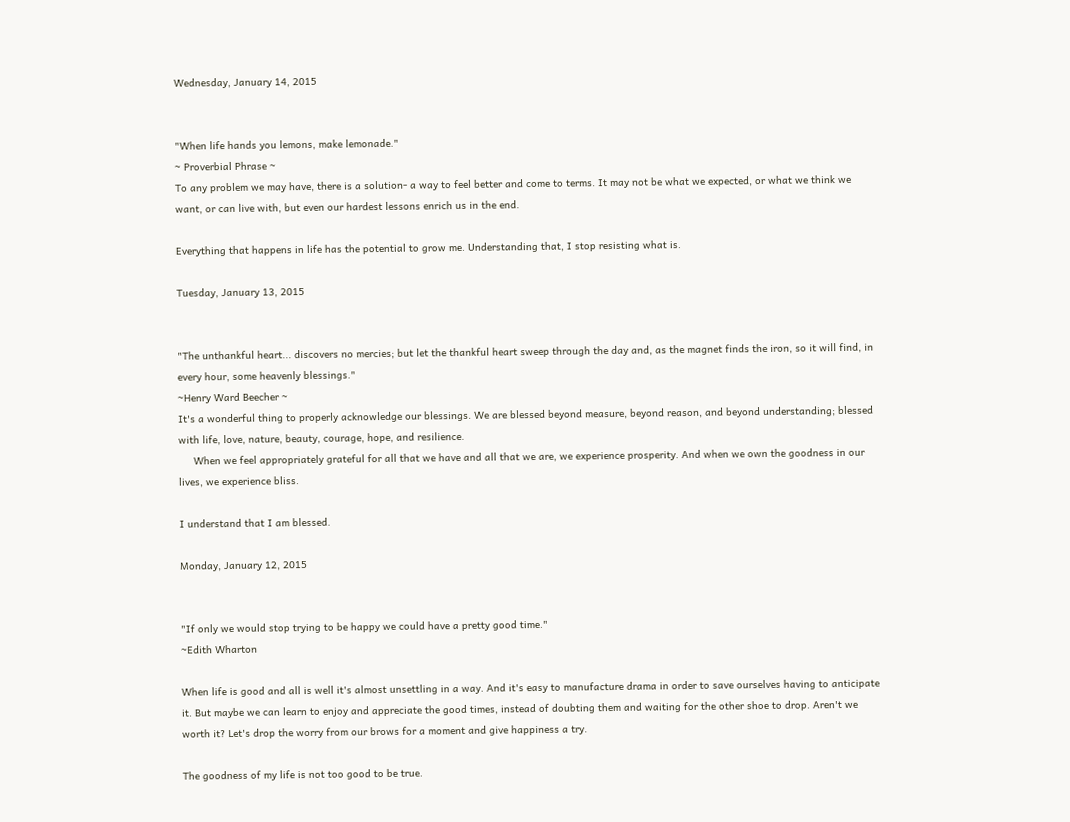Wednesday, January 14, 2015


"When life hands you lemons, make lemonade."
~ Proverbial Phrase ~
To any problem we may have, there is a solution- a way to feel better and come to terms. It may not be what we expected, or what we think we want, or can live with, but even our hardest lessons enrich us in the end.

Everything that happens in life has the potential to grow me. Understanding that, I stop resisting what is.

Tuesday, January 13, 2015


"The unthankful heart... discovers no mercies; but let the thankful heart sweep through the day and, as the magnet finds the iron, so it will find, in every hour, some heavenly blessings."
~Henry Ward Beecher ~
It's a wonderful thing to properly acknowledge our blessings. We are blessed beyond measure, beyond reason, and beyond understanding; blessed with life, love, nature, beauty, courage, hope, and resilience.
     When we feel appropriately grateful for all that we have and all that we are, we experience prosperity. And when we own the goodness in our lives, we experience bliss.

I understand that I am blessed.

Monday, January 12, 2015


"If only we would stop trying to be happy we could have a pretty good time."
~Edith Wharton

When life is good and all is well it's almost unsettling in a way. And it's easy to manufacture drama in order to save ourselves having to anticipate it. But maybe we can learn to enjoy and appreciate the good times, instead of doubting them and waiting for the other shoe to drop. Aren't we worth it? Let's drop the worry from our brows for a moment and give happiness a try.

The goodness of my life is not too good to be true.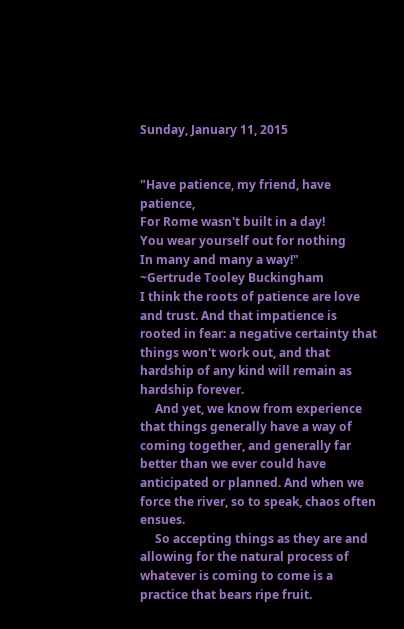Sunday, January 11, 2015


"Have patience, my friend, have patience,
For Rome wasn't built in a day!
You wear yourself out for nothing
In many and many a way!"
~Gertrude Tooley Buckingham
I think the roots of patience are love and trust. And that impatience is rooted in fear: a negative certainty that things won't work out, and that hardship of any kind will remain as hardship forever.
     And yet, we know from experience that things generally have a way of coming together, and generally far better than we ever could have anticipated or planned. And when we force the river, so to speak, chaos often ensues.
     So accepting things as they are and allowing for the natural process of whatever is coming to come is a practice that bears ripe fruit.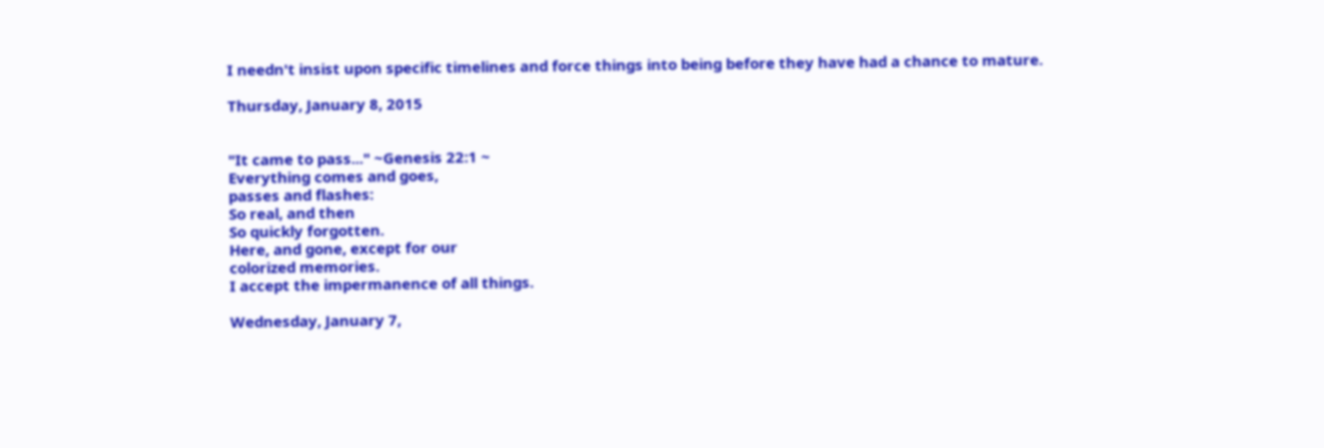I needn't insist upon specific timelines and force things into being before they have had a chance to mature.

Thursday, January 8, 2015


"It came to pass..." ~Genesis 22:1 ~
Everything comes and goes,
passes and flashes:
So real, and then
So quickly forgotten.
Here, and gone, except for our
colorized memories.
I accept the impermanence of all things.

Wednesday, January 7,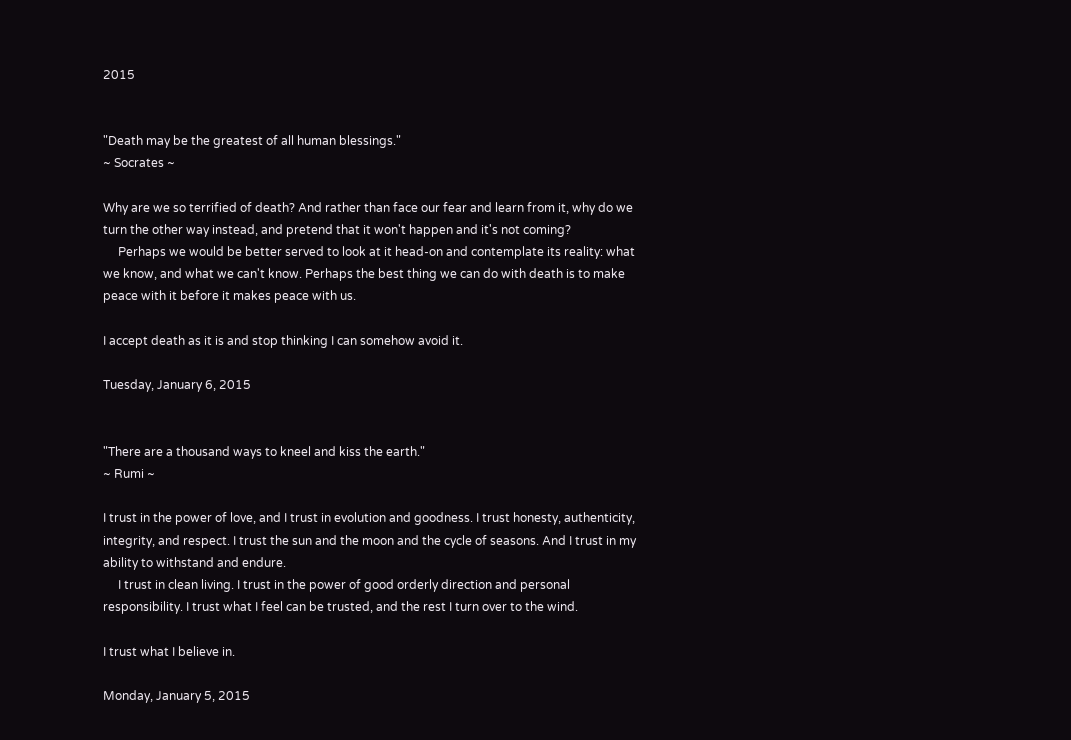2015


"Death may be the greatest of all human blessings."
~ Socrates ~

Why are we so terrified of death? And rather than face our fear and learn from it, why do we turn the other way instead, and pretend that it won't happen and it's not coming?
     Perhaps we would be better served to look at it head-on and contemplate its reality: what we know, and what we can't know. Perhaps the best thing we can do with death is to make peace with it before it makes peace with us.

I accept death as it is and stop thinking I can somehow avoid it.

Tuesday, January 6, 2015


"There are a thousand ways to kneel and kiss the earth."
~ Rumi ~

I trust in the power of love, and I trust in evolution and goodness. I trust honesty, authenticity, integrity, and respect. I trust the sun and the moon and the cycle of seasons. And I trust in my ability to withstand and endure.
     I trust in clean living. I trust in the power of good orderly direction and personal responsibility. I trust what I feel can be trusted, and the rest I turn over to the wind.

I trust what I believe in.

Monday, January 5, 2015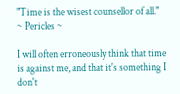"Time is the wisest counsellor of all."
~ Pericles ~

I will often erroneously think that time is against me, and that it's something I don't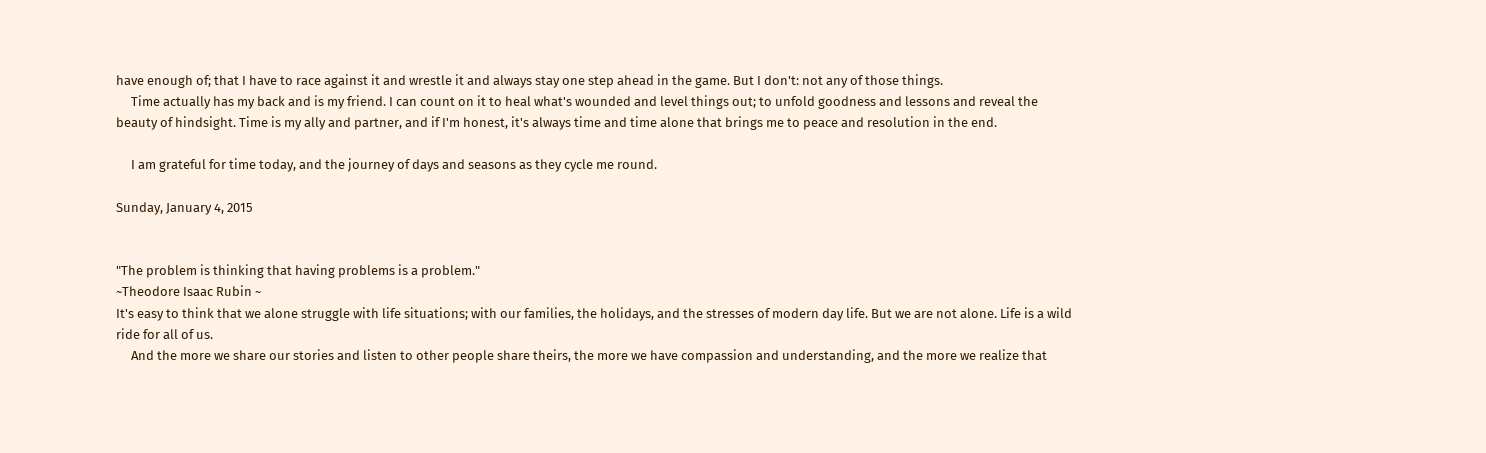have enough of; that I have to race against it and wrestle it and always stay one step ahead in the game. But I don't: not any of those things.
     Time actually has my back and is my friend. I can count on it to heal what's wounded and level things out; to unfold goodness and lessons and reveal the beauty of hindsight. Time is my ally and partner, and if I'm honest, it's always time and time alone that brings me to peace and resolution in the end.

     I am grateful for time today, and the journey of days and seasons as they cycle me round.

Sunday, January 4, 2015


"The problem is thinking that having problems is a problem."
~Theodore Isaac Rubin ~
It's easy to think that we alone struggle with life situations; with our families, the holidays, and the stresses of modern day life. But we are not alone. Life is a wild ride for all of us.
     And the more we share our stories and listen to other people share theirs, the more we have compassion and understanding, and the more we realize that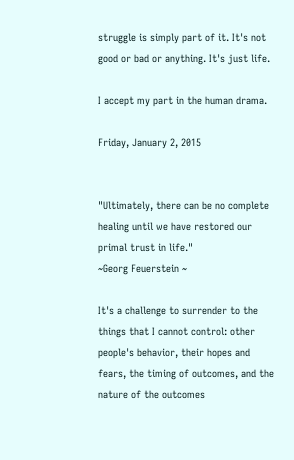struggle is simply part of it. It's not good or bad or anything. It's just life.

I accept my part in the human drama.

Friday, January 2, 2015


"Ultimately, there can be no complete healing until we have restored our primal trust in life."
~Georg Feuerstein ~

It's a challenge to surrender to the things that I cannot control: other people's behavior, their hopes and fears, the timing of outcomes, and the nature of the outcomes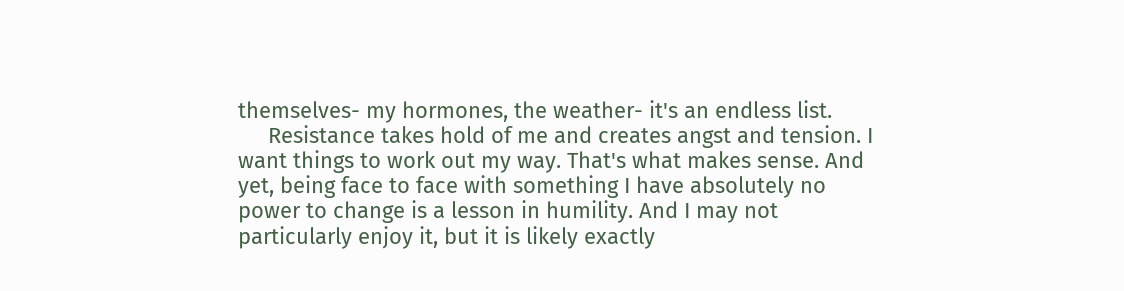themselves- my hormones, the weather- it's an endless list.
     Resistance takes hold of me and creates angst and tension. I want things to work out my way. That's what makes sense. And yet, being face to face with something I have absolutely no power to change is a lesson in humility. And I may not particularly enjoy it, but it is likely exactly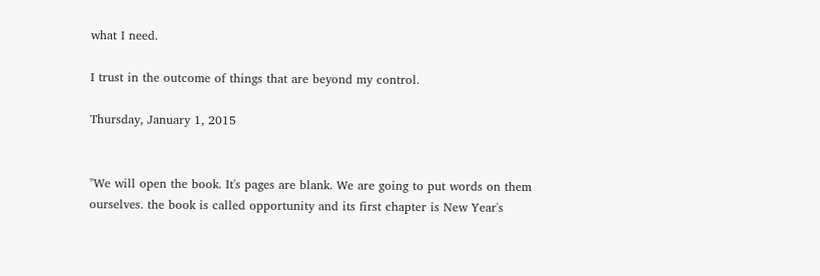what I need.

I trust in the outcome of things that are beyond my control.

Thursday, January 1, 2015


"We will open the book. It's pages are blank. We are going to put words on them ourselves. the book is called opportunity and its first chapter is New Year's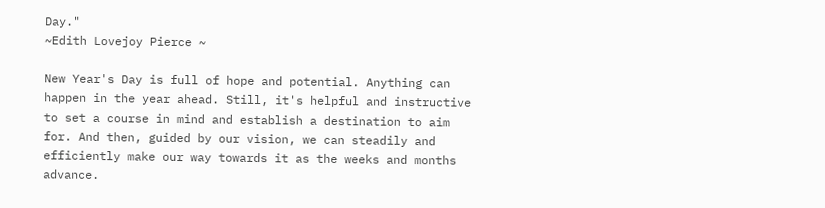Day."
~Edith Lovejoy Pierce ~

New Year's Day is full of hope and potential. Anything can happen in the year ahead. Still, it's helpful and instructive to set a course in mind and establish a destination to aim for. And then, guided by our vision, we can steadily and efficiently make our way towards it as the weeks and months advance.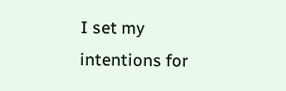I set my intentions for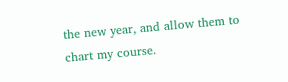the new year, and allow them to chart my course.